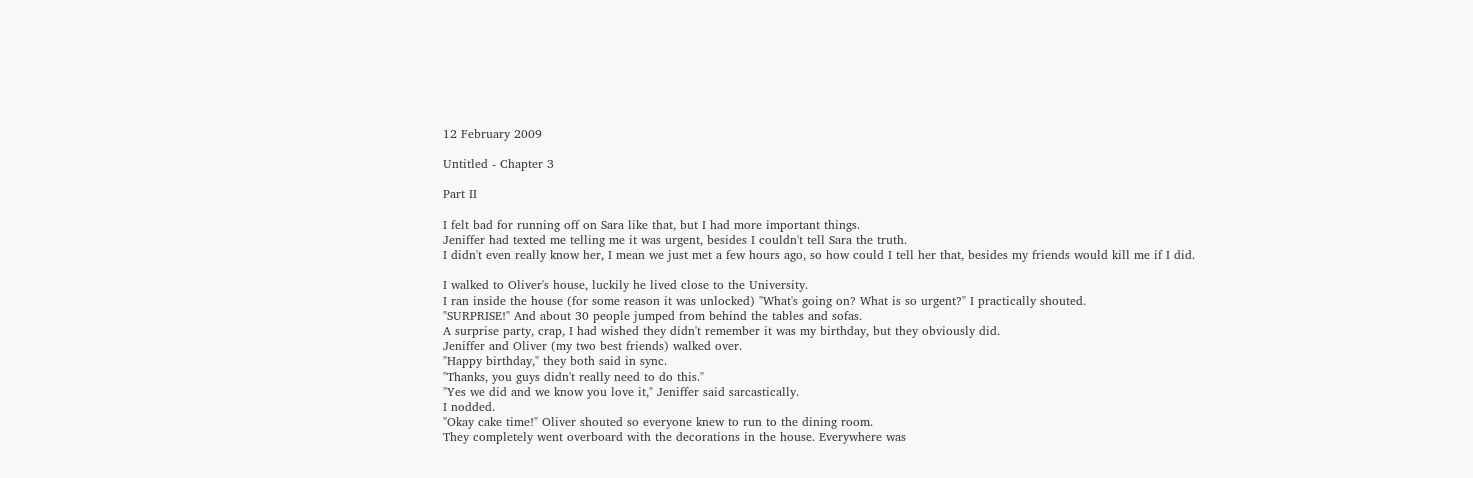12 February 2009

Untitled - Chapter 3

Part II

I felt bad for running off on Sara like that, but I had more important things.
Jeniffer had texted me telling me it was urgent, besides I couldn't tell Sara the truth.
I didn't even really know her, I mean we just met a few hours ago, so how could I tell her that, besides my friends would kill me if I did.

I walked to Oliver's house, luckily he lived close to the University.
I ran inside the house (for some reason it was unlocked) "What's going on? What is so urgent?" I practically shouted.
"SURPRISE!" And about 30 people jumped from behind the tables and sofas.
A surprise party, crap, I had wished they didn't remember it was my birthday, but they obviously did.
Jeniffer and Oliver (my two best friends) walked over.
"Happy birthday," they both said in sync.
"Thanks, you guys didn't really need to do this."
"Yes we did and we know you love it," Jeniffer said sarcastically.
I nodded.
"Okay cake time!" Oliver shouted so everyone knew to run to the dining room.
They completely went overboard with the decorations in the house. Everywhere was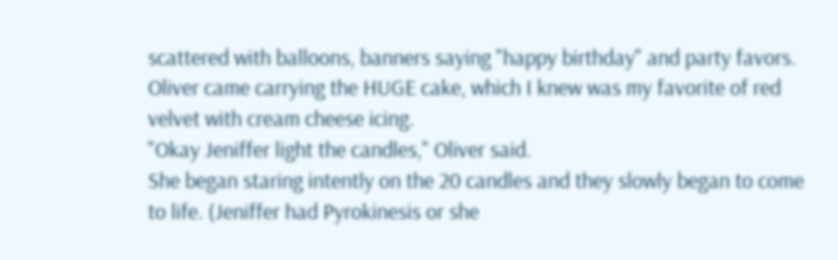scattered with balloons, banners saying "happy birthday" and party favors.
Oliver came carrying the HUGE cake, which I knew was my favorite of red velvet with cream cheese icing.
"Okay Jeniffer light the candles," Oliver said.
She began staring intently on the 20 candles and they slowly began to come to life. (Jeniffer had Pyrokinesis or she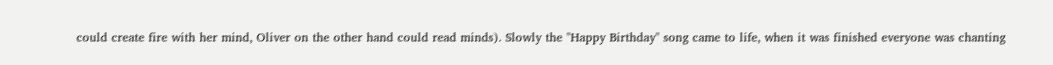could create fire with her mind, Oliver on the other hand could read minds). Slowly the "Happy Birthday" song came to life, when it was finished everyone was chanting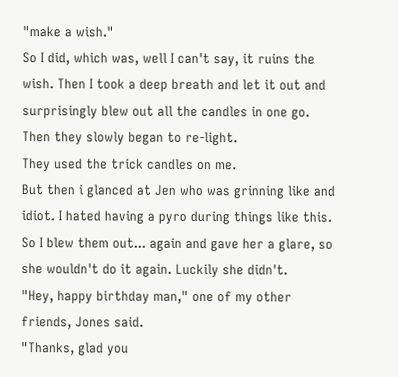"make a wish."
So I did, which was, well I can't say, it ruins the wish. Then I took a deep breath and let it out and surprisingly blew out all the candles in one go.
Then they slowly began to re-light.
They used the trick candles on me.
But then i glanced at Jen who was grinning like and idiot. I hated having a pyro during things like this.
So I blew them out... again and gave her a glare, so she wouldn't do it again. Luckily she didn't.
"Hey, happy birthday man," one of my other friends, Jones said.
"Thanks, glad you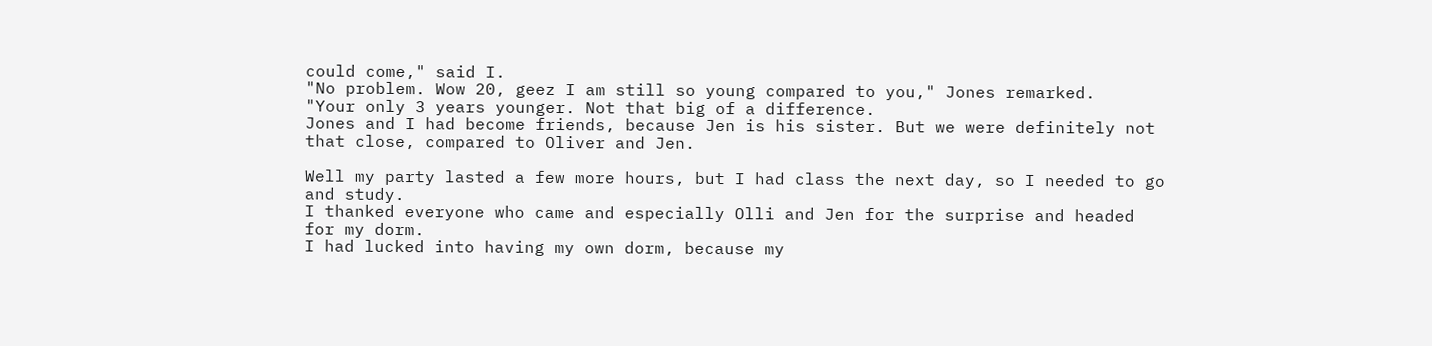could come," said I.
"No problem. Wow 20, geez I am still so young compared to you," Jones remarked.
"Your only 3 years younger. Not that big of a difference.
Jones and I had become friends, because Jen is his sister. But we were definitely not that close, compared to Oliver and Jen.

Well my party lasted a few more hours, but I had class the next day, so I needed to go and study.
I thanked everyone who came and especially Olli and Jen for the surprise and headed for my dorm.
I had lucked into having my own dorm, because my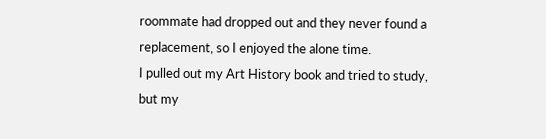roommate had dropped out and they never found a replacement, so I enjoyed the alone time.
I pulled out my Art History book and tried to study, but my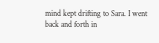mind kept drifting to Sara. I went back and forth in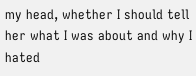my head, whether I should tell her what I was about and why I hated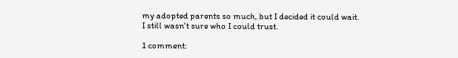my adopted parents so much, but I decided it could wait.
I still wasn't sure who I could trust.

1 comment: